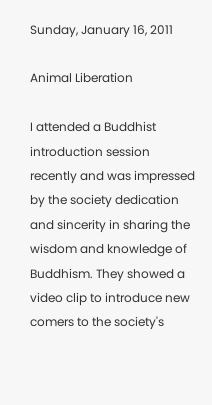Sunday, January 16, 2011

Animal Liberation

I attended a Buddhist introduction session recently and was impressed by the society dedication and sincerity in sharing the wisdom and knowledge of Buddhism. They showed a video clip to introduce new comers to the society's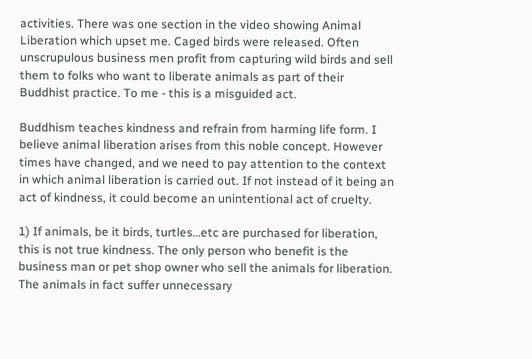activities. There was one section in the video showing Animal Liberation which upset me. Caged birds were released. Often unscrupulous business men profit from capturing wild birds and sell them to folks who want to liberate animals as part of their Buddhist practice. To me - this is a misguided act.

Buddhism teaches kindness and refrain from harming life form. I believe animal liberation arises from this noble concept. However times have changed, and we need to pay attention to the context in which animal liberation is carried out. If not instead of it being an act of kindness, it could become an unintentional act of cruelty.

1) If animals, be it birds, turtles…etc are purchased for liberation, this is not true kindness. The only person who benefit is the business man or pet shop owner who sell the animals for liberation. The animals in fact suffer unnecessary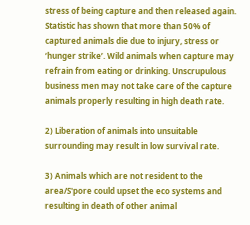stress of being capture and then released again. Statistic has shown that more than 50% of captured animals die due to injury, stress or ‘hunger strike’. Wild animals when capture may refrain from eating or drinking. Unscrupulous business men may not take care of the capture animals properly resulting in high death rate.

2) Liberation of animals into unsuitable surrounding may result in low survival rate.

3) Animals which are not resident to the area/S'pore could upset the eco systems and resulting in death of other animal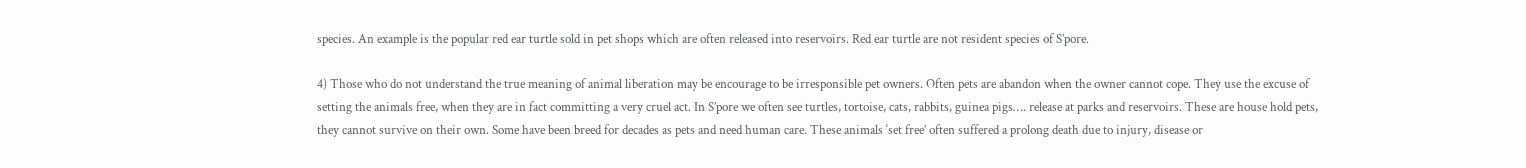species. An example is the popular red ear turtle sold in pet shops which are often released into reservoirs. Red ear turtle are not resident species of S’pore.

4) Those who do not understand the true meaning of animal liberation may be encourage to be irresponsible pet owners. Often pets are abandon when the owner cannot cope. They use the excuse of setting the animals free, when they are in fact committing a very cruel act. In S’pore we often see turtles, tortoise, cats, rabbits, guinea pigs…. release at parks and reservoirs. These are house hold pets, they cannot survive on their own. Some have been breed for decades as pets and need human care. These animals ‘set free’ often suffered a prolong death due to injury, disease or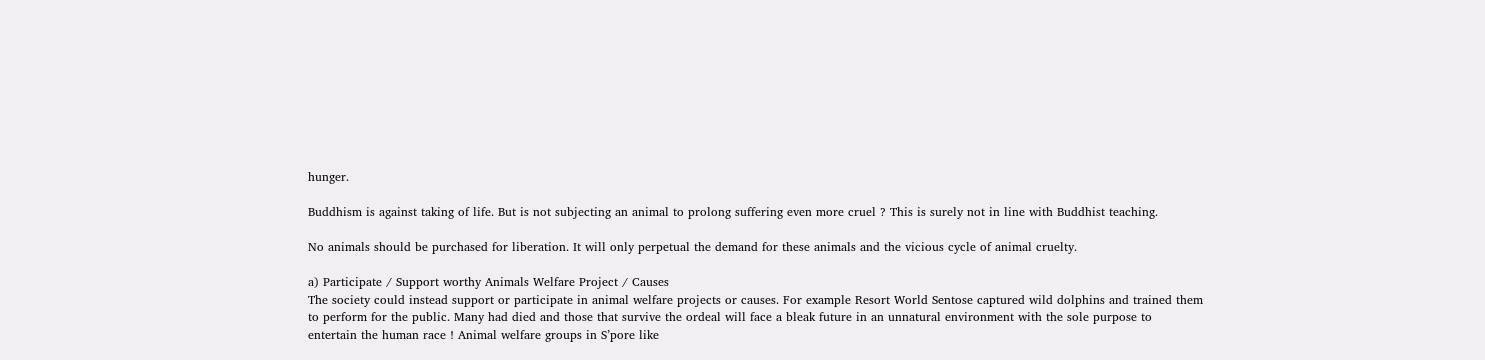hunger.

Buddhism is against taking of life. But is not subjecting an animal to prolong suffering even more cruel ? This is surely not in line with Buddhist teaching.

No animals should be purchased for liberation. It will only perpetual the demand for these animals and the vicious cycle of animal cruelty.

a) Participate / Support worthy Animals Welfare Project / Causes
The society could instead support or participate in animal welfare projects or causes. For example Resort World Sentose captured wild dolphins and trained them to perform for the public. Many had died and those that survive the ordeal will face a bleak future in an unnatural environment with the sole purpose to entertain the human race ! Animal welfare groups in S’pore like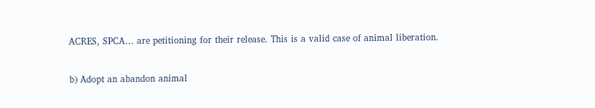ACRES, SPCA… are petitioning for their release. This is a valid case of animal liberation.

b) Adopt an abandon animal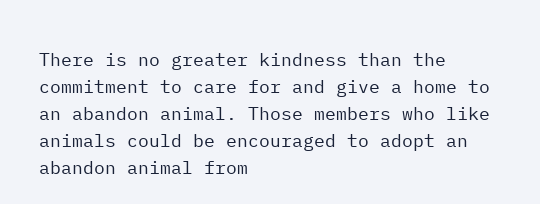There is no greater kindness than the commitment to care for and give a home to an abandon animal. Those members who like animals could be encouraged to adopt an abandon animal from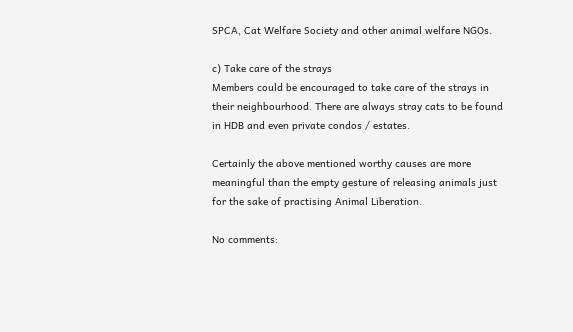SPCA, Cat Welfare Society and other animal welfare NGOs.

c) Take care of the strays
Members could be encouraged to take care of the strays in their neighbourhood. There are always stray cats to be found in HDB and even private condos / estates.

Certainly the above mentioned worthy causes are more meaningful than the empty gesture of releasing animals just for the sake of practising Animal Liberation.

No comments: